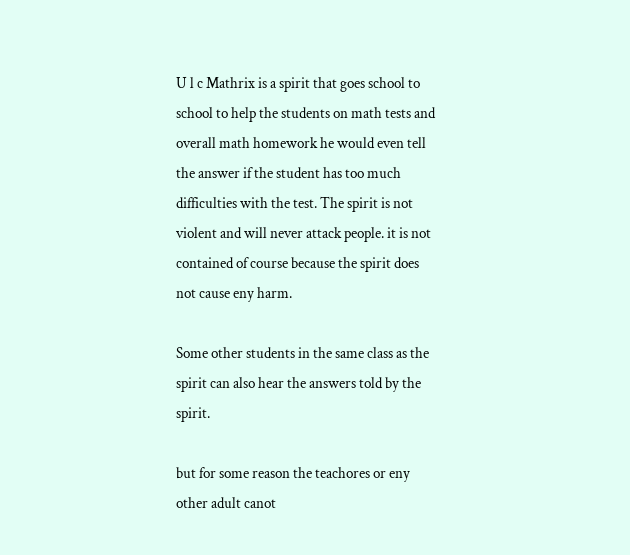U l c Mathrix is a spirit that goes school to school to help the students on math tests and overall math homework he would even tell the answer if the student has too much difficulties with the test. The spirit is not violent and will never attack people. it is not contained of course because the spirit does not cause eny harm.

Some other students in the same class as the spirit can also hear the answers told by the spirit.

but for some reason the teachores or eny other adult canot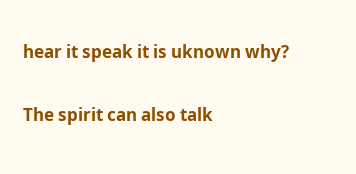hear it speak it is uknown why?

The spirit can also talk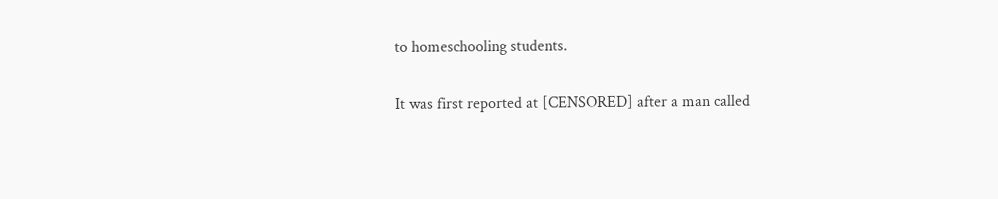to homeschooling students.

It was first reported at [CENSORED] after a man called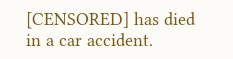[CENSORED] has died in a car accident.